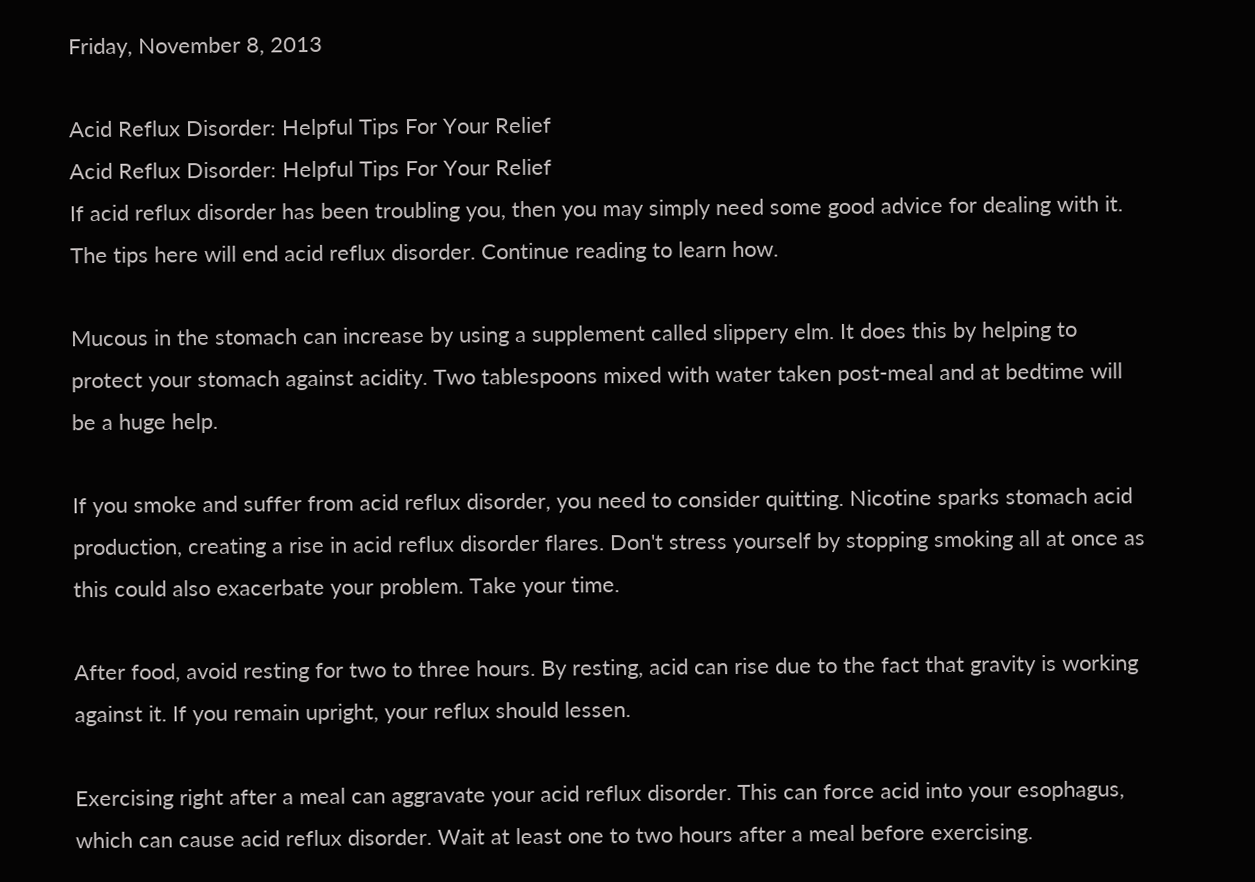Friday, November 8, 2013

Acid Reflux Disorder: Helpful Tips For Your Relief
Acid Reflux Disorder: Helpful Tips For Your Relief
If acid reflux disorder has been troubling you, then you may simply need some good advice for dealing with it. The tips here will end acid reflux disorder. Continue reading to learn how.

Mucous in the stomach can increase by using a supplement called slippery elm. It does this by helping to protect your stomach against acidity. Two tablespoons mixed with water taken post-meal and at bedtime will be a huge help.

If you smoke and suffer from acid reflux disorder, you need to consider quitting. Nicotine sparks stomach acid production, creating a rise in acid reflux disorder flares. Don't stress yourself by stopping smoking all at once as this could also exacerbate your problem. Take your time.

After food, avoid resting for two to three hours. By resting, acid can rise due to the fact that gravity is working against it. If you remain upright, your reflux should lessen.

Exercising right after a meal can aggravate your acid reflux disorder. This can force acid into your esophagus, which can cause acid reflux disorder. Wait at least one to two hours after a meal before exercising.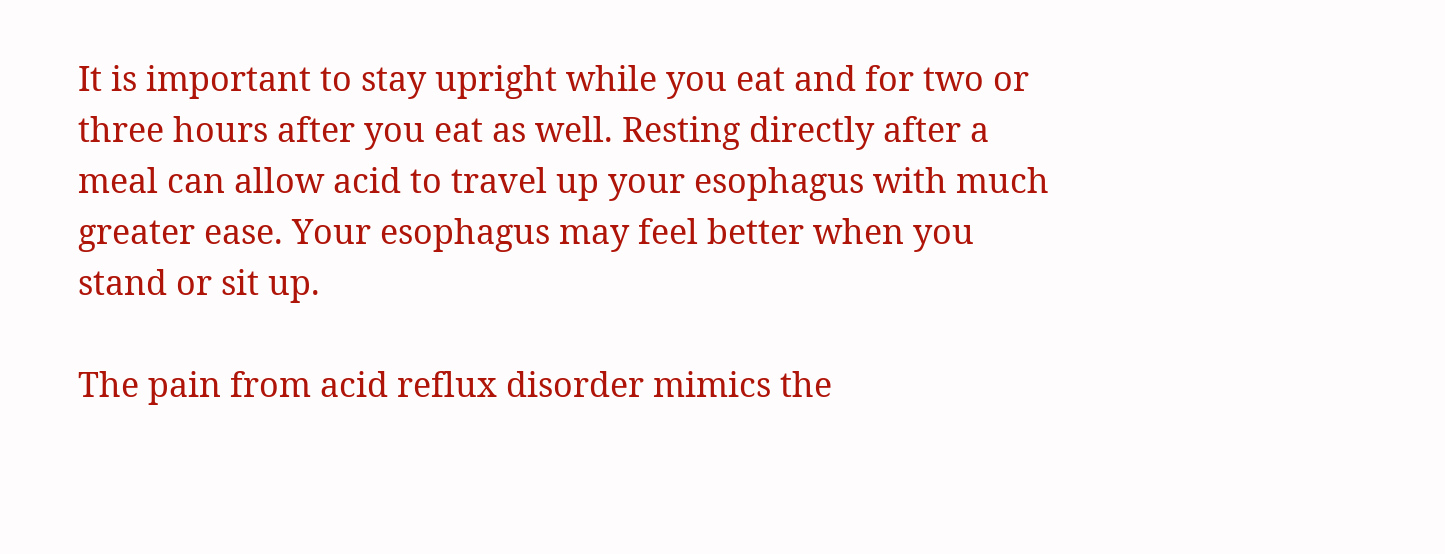It is important to stay upright while you eat and for two or three hours after you eat as well. Resting directly after a meal can allow acid to travel up your esophagus with much greater ease. Your esophagus may feel better when you stand or sit up.

The pain from acid reflux disorder mimics the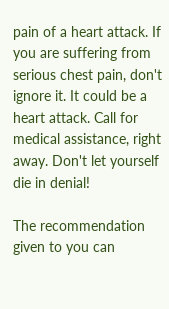pain of a heart attack. If you are suffering from serious chest pain, don't ignore it. It could be a heart attack. Call for medical assistance, right away. Don't let yourself die in denial!

The recommendation given to you can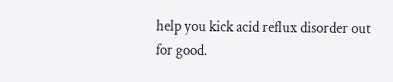help you kick acid reflux disorder out for good.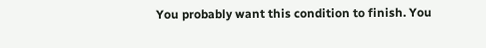You probably want this condition to finish. You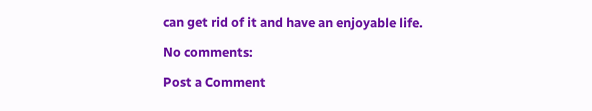can get rid of it and have an enjoyable life.

No comments:

Post a Comment